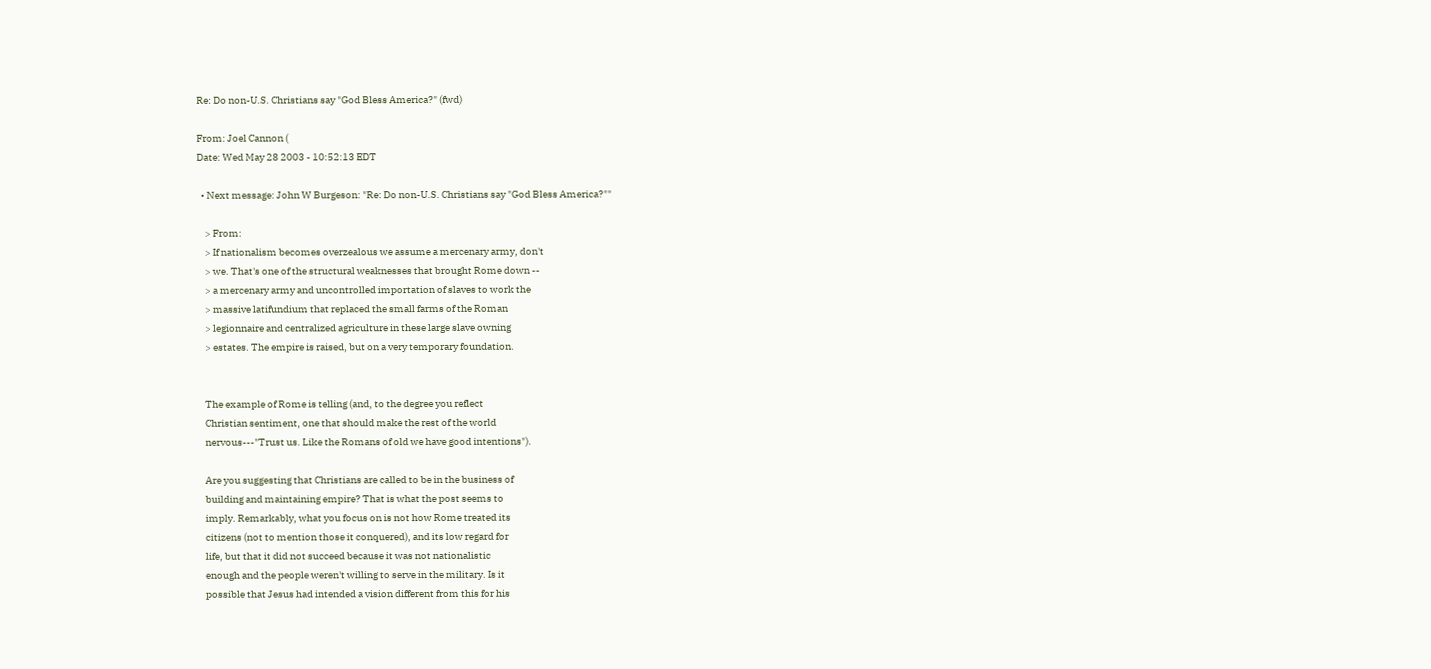Re: Do non-U.S. Christians say "God Bless America?" (fwd)

From: Joel Cannon (
Date: Wed May 28 2003 - 10:52:13 EDT

  • Next message: John W Burgeson: "Re: Do non-U.S. Christians say "God Bless America?""

    > From:
    > If nationalism becomes overzealous we assume a mercenary army, don't
    > we. That's one of the structural weaknesses that brought Rome down --
    > a mercenary army and uncontrolled importation of slaves to work the
    > massive latifundium that replaced the small farms of the Roman
    > legionnaire and centralized agriculture in these large slave owning
    > estates. The empire is raised, but on a very temporary foundation.


    The example of Rome is telling (and, to the degree you reflect
    Christian sentiment, one that should make the rest of the world
    nervous---"Trust us. Like the Romans of old we have good intentions").

    Are you suggesting that Christians are called to be in the business of
    building and maintaining empire? That is what the post seems to
    imply. Remarkably, what you focus on is not how Rome treated its
    citizens (not to mention those it conquered), and its low regard for
    life, but that it did not succeed because it was not nationalistic
    enough and the people weren't willing to serve in the military. Is it
    possible that Jesus had intended a vision different from this for his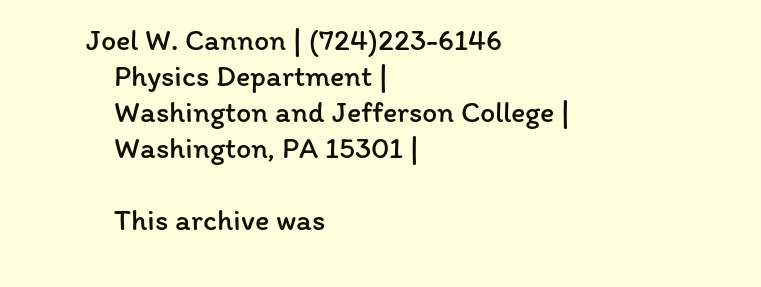Joel W. Cannon | (724)223-6146
    Physics Department |
    Washington and Jefferson College |
    Washington, PA 15301 |

    This archive was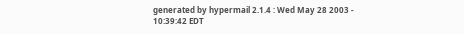generated by hypermail 2.1.4 : Wed May 28 2003 - 10:39:42 EDT